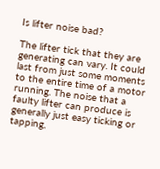Is lifter noise bad?

The lifter tick that they are generating can vary. It could last from just some moments to the entire time of a motor running. The noise that a faulty lifter can produce is generally just easy ticking or tapping,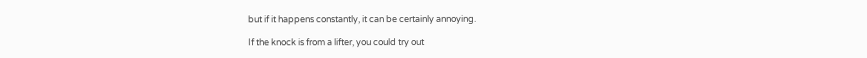but if it happens constantly, it can be certainly annoying.

If the knock is from a lifter, you could try out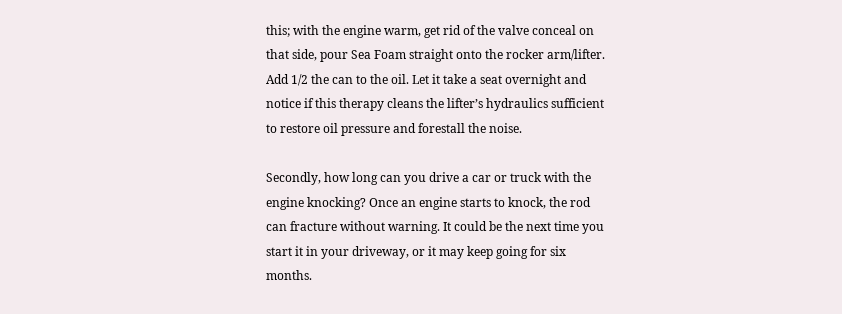this; with the engine warm, get rid of the valve conceal on that side, pour Sea Foam straight onto the rocker arm/lifter. Add 1/2 the can to the oil. Let it take a seat overnight and notice if this therapy cleans the lifter’s hydraulics sufficient to restore oil pressure and forestall the noise.

Secondly, how long can you drive a car or truck with the engine knocking? Once an engine starts to knock, the rod can fracture without warning. It could be the next time you start it in your driveway, or it may keep going for six months.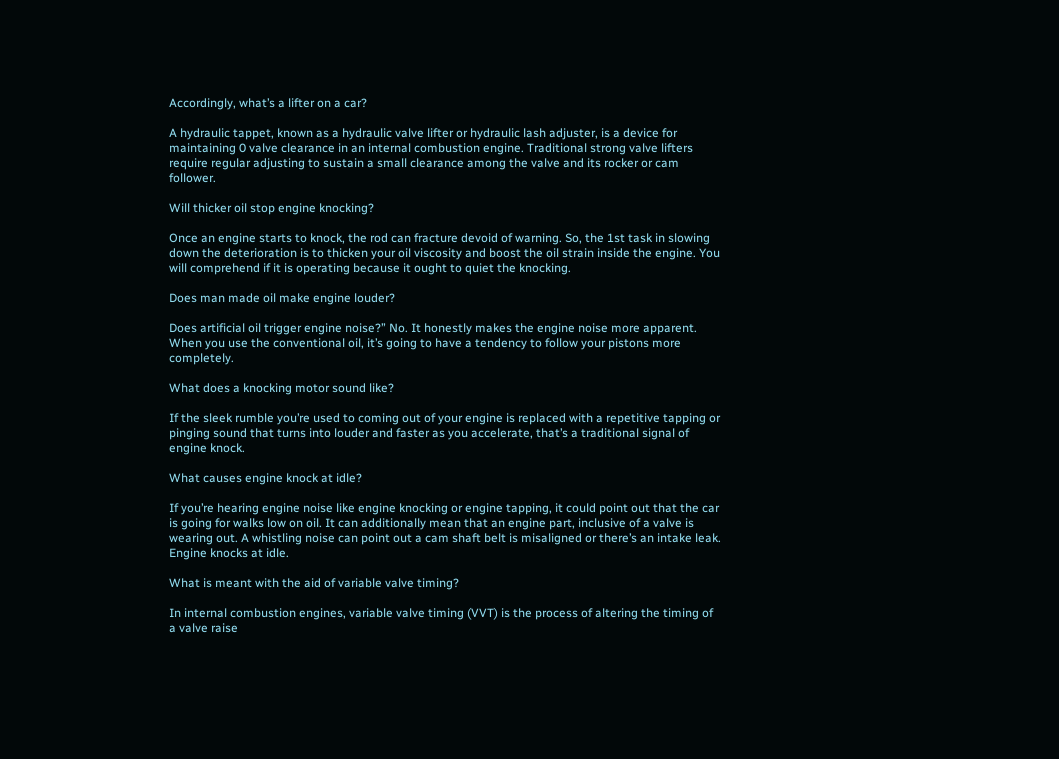Accordingly, what’s a lifter on a car?

A hydraulic tappet, known as a hydraulic valve lifter or hydraulic lash adjuster, is a device for maintaining 0 valve clearance in an internal combustion engine. Traditional strong valve lifters require regular adjusting to sustain a small clearance among the valve and its rocker or cam follower.

Will thicker oil stop engine knocking?

Once an engine starts to knock, the rod can fracture devoid of warning. So, the 1st task in slowing down the deterioration is to thicken your oil viscosity and boost the oil strain inside the engine. You will comprehend if it is operating because it ought to quiet the knocking.

Does man made oil make engine louder?

Does artificial oil trigger engine noise?” No. It honestly makes the engine noise more apparent. When you use the conventional oil, it’s going to have a tendency to follow your pistons more completely.

What does a knocking motor sound like?

If the sleek rumble you’re used to coming out of your engine is replaced with a repetitive tapping or pinging sound that turns into louder and faster as you accelerate, that’s a traditional signal of engine knock.

What causes engine knock at idle?

If you’re hearing engine noise like engine knocking or engine tapping, it could point out that the car is going for walks low on oil. It can additionally mean that an engine part, inclusive of a valve is wearing out. A whistling noise can point out a cam shaft belt is misaligned or there’s an intake leak. Engine knocks at idle.

What is meant with the aid of variable valve timing?

In internal combustion engines, variable valve timing (VVT) is the process of altering the timing of a valve raise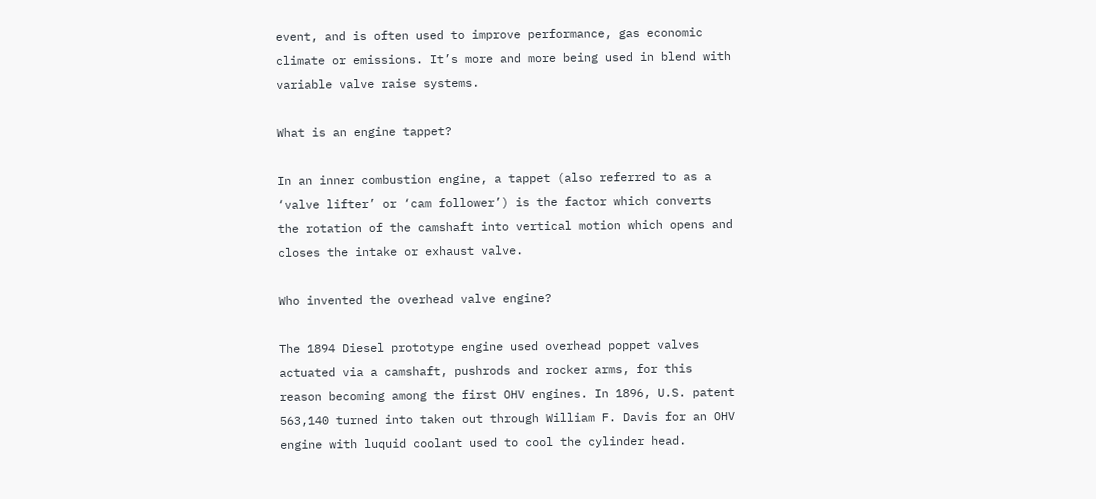event, and is often used to improve performance, gas economic climate or emissions. It’s more and more being used in blend with variable valve raise systems.

What is an engine tappet?

In an inner combustion engine, a tappet (also referred to as a ‘valve lifter’ or ‘cam follower’) is the factor which converts the rotation of the camshaft into vertical motion which opens and closes the intake or exhaust valve.

Who invented the overhead valve engine?

The 1894 Diesel prototype engine used overhead poppet valves actuated via a camshaft, pushrods and rocker arms, for this reason becoming among the first OHV engines. In 1896, U.S. patent 563,140 turned into taken out through William F. Davis for an OHV engine with luquid coolant used to cool the cylinder head.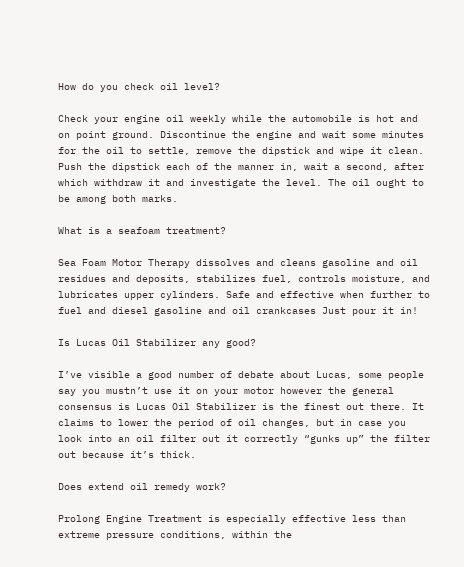How do you check oil level?

Check your engine oil weekly while the automobile is hot and on point ground. Discontinue the engine and wait some minutes for the oil to settle, remove the dipstick and wipe it clean. Push the dipstick each of the manner in, wait a second, after which withdraw it and investigate the level. The oil ought to be among both marks.

What is a seafoam treatment?

Sea Foam Motor Therapy dissolves and cleans gasoline and oil residues and deposits, stabilizes fuel, controls moisture, and lubricates upper cylinders. Safe and effective when further to fuel and diesel gasoline and oil crankcases Just pour it in!

Is Lucas Oil Stabilizer any good?

I’ve visible a good number of debate about Lucas, some people say you mustn’t use it on your motor however the general consensus is Lucas Oil Stabilizer is the finest out there. It claims to lower the period of oil changes, but in case you look into an oil filter out it correctly “gunks up” the filter out because it’s thick.

Does extend oil remedy work?

Prolong Engine Treatment is especially effective less than extreme pressure conditions, within the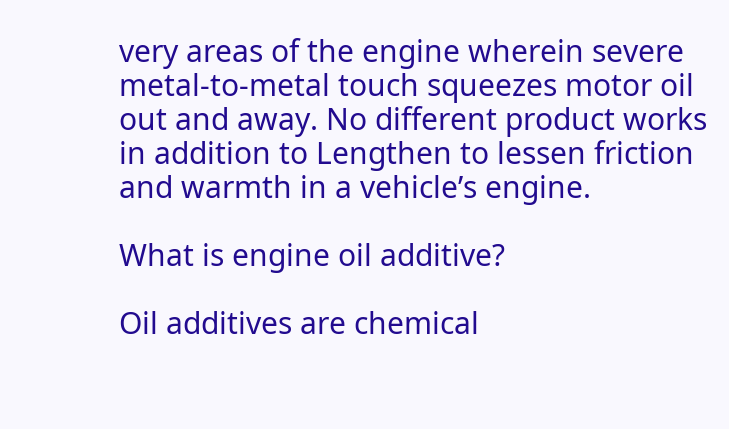very areas of the engine wherein severe metal-to-metal touch squeezes motor oil out and away. No different product works in addition to Lengthen to lessen friction and warmth in a vehicle’s engine.

What is engine oil additive?

Oil additives are chemical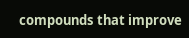compounds that improve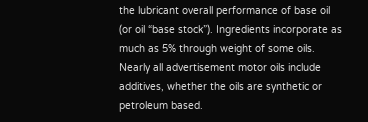the lubricant overall performance of base oil (or oil “base stock”). Ingredients incorporate as much as 5% through weight of some oils. Nearly all advertisement motor oils include additives, whether the oils are synthetic or petroleum based.